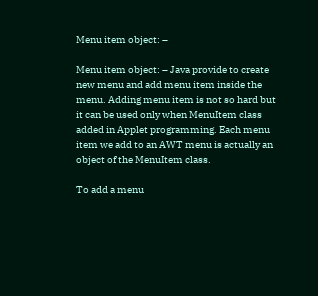Menu item object: –

Menu item object: – Java provide to create new menu and add menu item inside the menu. Adding menu item is not so hard but it can be used only when MenuItem class added in Applet programming. Each menu item we add to an AWT menu is actually an object of the MenuItem class.

To add a menu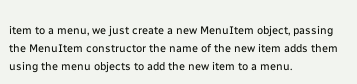item to a menu, we just create a new MenuItem object, passing the MenuItem constructor the name of the new item adds them using the menu objects to add the new item to a menu.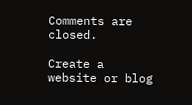Comments are closed.

Create a website or blog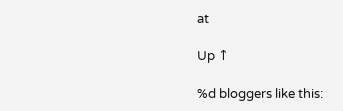at

Up ↑

%d bloggers like this: